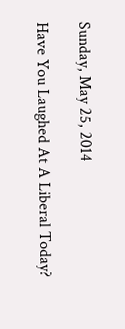Sunday, May 25, 2014

Have You Laughed At A Liberal Today?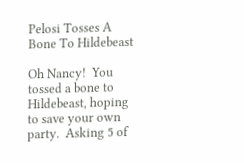Pelosi Tosses A Bone To Hildebeast

Oh Nancy!  You tossed a bone to Hildebeast, hoping to save your own party.  Asking 5 of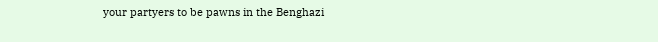your partyers to be pawns in the Benghazi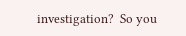investigation?  So you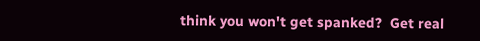think you won't get spanked?  Get real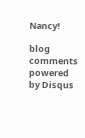Nancy!

blog comments powered by Disqus